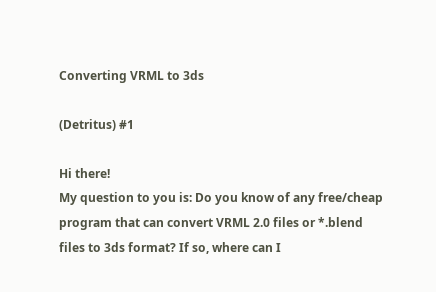Converting VRML to 3ds

(Detritus) #1

Hi there!
My question to you is: Do you know of any free/cheap program that can convert VRML 2.0 files or *.blend files to 3ds format? If so, where can I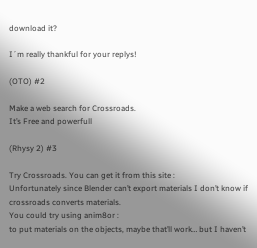download it?

I´m really thankful for your replys!

(OTO) #2

Make a web search for Crossroads.
It’s Free and powerfull

(Rhysy 2) #3

Try Crossroads. You can get it from this site :
Unfortunately since Blender can’t export materials I don’t know if crossroads converts materials.
You could try using anim8or :
to put materials on the objects, maybe that’ll work… but I haven’t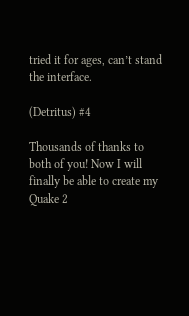tried it for ages, can’t stand the interface.

(Detritus) #4

Thousands of thanks to both of you! Now I will finally be able to create my Quake 2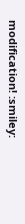modification! :smiley: